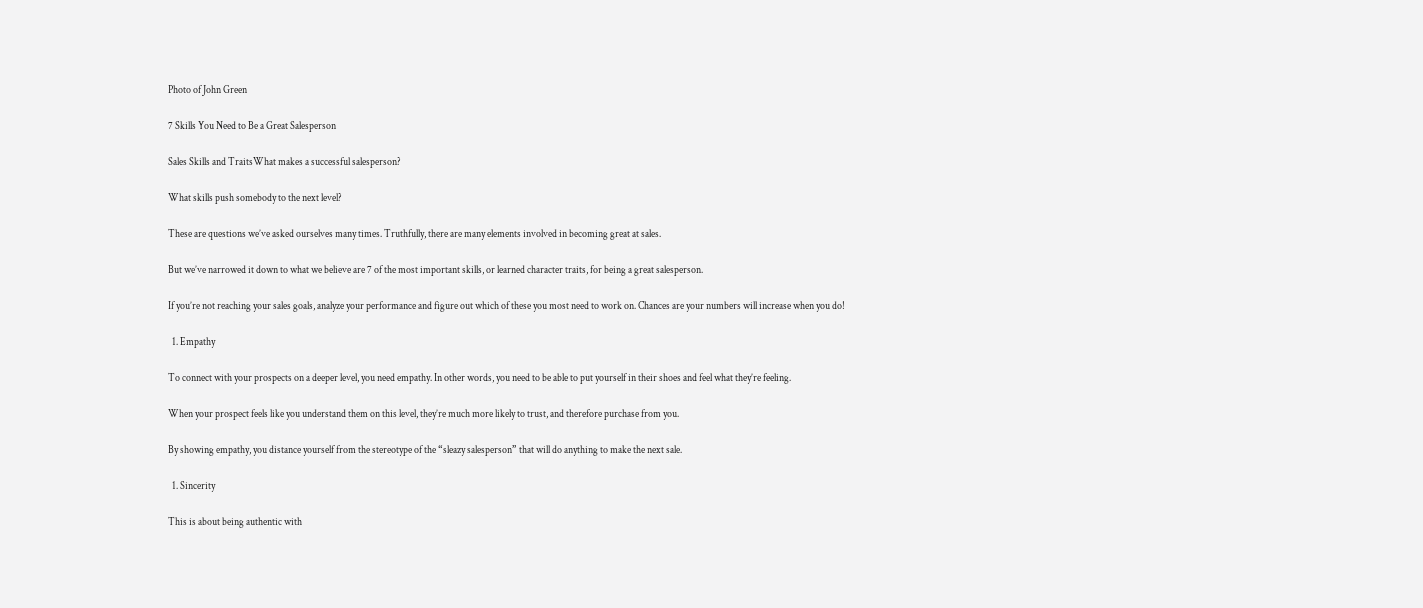Photo of John Green

7 Skills You Need to Be a Great Salesperson

Sales Skills and TraitsWhat makes a successful salesperson?

What skills push somebody to the next level?

These are questions we’ve asked ourselves many times. Truthfully, there are many elements involved in becoming great at sales.

But we’ve narrowed it down to what we believe are 7 of the most important skills, or learned character traits, for being a great salesperson.

If you’re not reaching your sales goals, analyze your performance and figure out which of these you most need to work on. Chances are your numbers will increase when you do!

  1. Empathy

To connect with your prospects on a deeper level, you need empathy. In other words, you need to be able to put yourself in their shoes and feel what they’re feeling.

When your prospect feels like you understand them on this level, they’re much more likely to trust, and therefore purchase from you.

By showing empathy, you distance yourself from the stereotype of the “sleazy salesperson” that will do anything to make the next sale.

  1. Sincerity

This is about being authentic with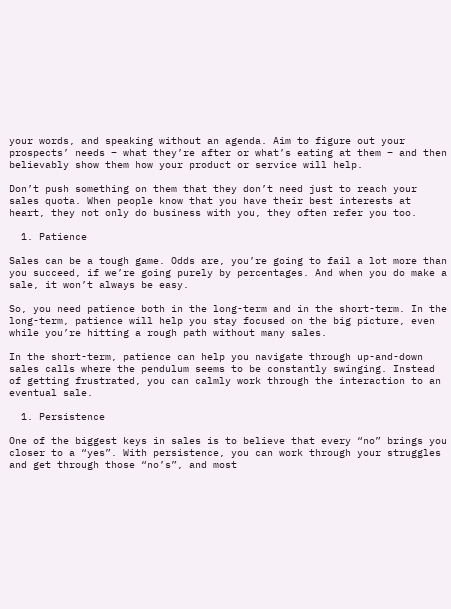your words, and speaking without an agenda. Aim to figure out your prospects’ needs – what they’re after or what’s eating at them – and then believably show them how your product or service will help.

Don’t push something on them that they don’t need just to reach your sales quota. When people know that you have their best interests at heart, they not only do business with you, they often refer you too.

  1. Patience

Sales can be a tough game. Odds are, you’re going to fail a lot more than you succeed, if we’re going purely by percentages. And when you do make a sale, it won’t always be easy.

So, you need patience both in the long-term and in the short-term. In the long-term, patience will help you stay focused on the big picture, even while you’re hitting a rough path without many sales.

In the short-term, patience can help you navigate through up-and-down sales calls where the pendulum seems to be constantly swinging. Instead of getting frustrated, you can calmly work through the interaction to an eventual sale.

  1. Persistence

One of the biggest keys in sales is to believe that every “no” brings you closer to a “yes”. With persistence, you can work through your struggles and get through those “no’s”, and most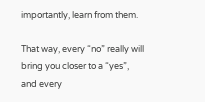importantly, learn from them.

That way, every “no” really will bring you closer to a “yes”, and every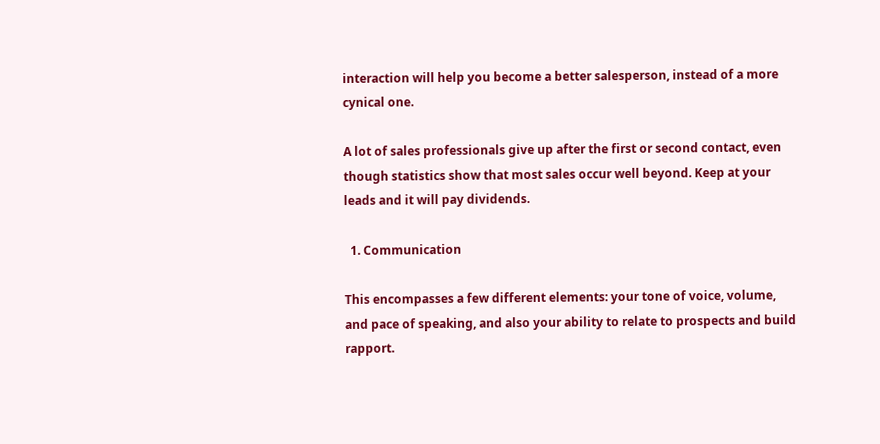interaction will help you become a better salesperson, instead of a more cynical one.

A lot of sales professionals give up after the first or second contact, even though statistics show that most sales occur well beyond. Keep at your leads and it will pay dividends.

  1. Communication

This encompasses a few different elements: your tone of voice, volume, and pace of speaking, and also your ability to relate to prospects and build rapport.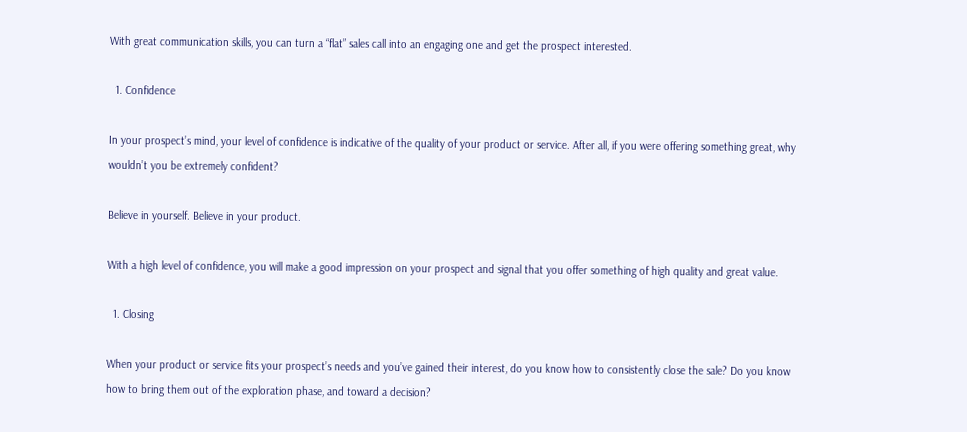With great communication skills, you can turn a “flat” sales call into an engaging one and get the prospect interested.

  1. Confidence

In your prospect’s mind, your level of confidence is indicative of the quality of your product or service. After all, if you were offering something great, why wouldn’t you be extremely confident?

Believe in yourself. Believe in your product.

With a high level of confidence, you will make a good impression on your prospect and signal that you offer something of high quality and great value.

  1. Closing

When your product or service fits your prospect’s needs and you’ve gained their interest, do you know how to consistently close the sale? Do you know how to bring them out of the exploration phase, and toward a decision?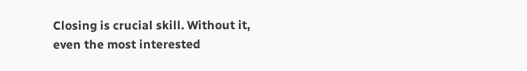Closing is crucial skill. Without it, even the most interested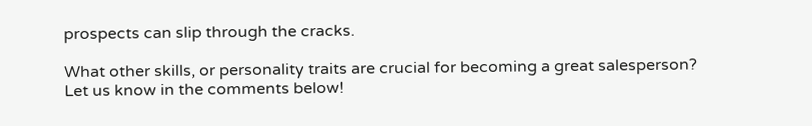prospects can slip through the cracks.

What other skills, or personality traits are crucial for becoming a great salesperson? Let us know in the comments below!